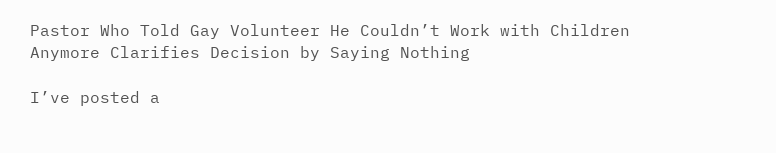Pastor Who Told Gay Volunteer He Couldn’t Work with Children Anymore Clarifies Decision by Saying Nothing

I’ve posted a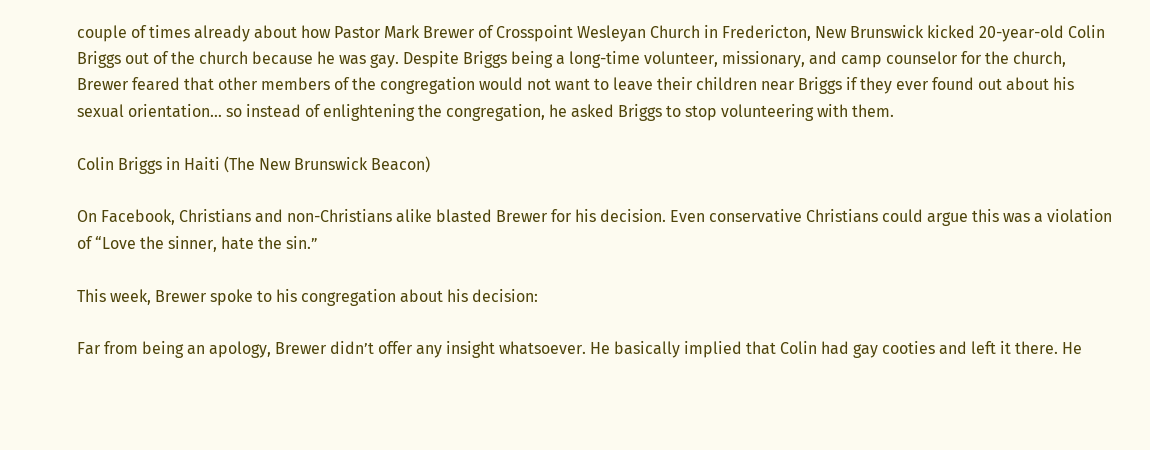couple of times already about how Pastor Mark Brewer of Crosspoint Wesleyan Church in Fredericton, New Brunswick kicked 20-year-old Colin Briggs out of the church because he was gay. Despite Briggs being a long-time volunteer, missionary, and camp counselor for the church, Brewer feared that other members of the congregation would not want to leave their children near Briggs if they ever found out about his sexual orientation… so instead of enlightening the congregation, he asked Briggs to stop volunteering with them.

Colin Briggs in Haiti (The New Brunswick Beacon)

On Facebook, Christians and non-Christians alike blasted Brewer for his decision. Even conservative Christians could argue this was a violation of “Love the sinner, hate the sin.”

This week, Brewer spoke to his congregation about his decision:

Far from being an apology, Brewer didn’t offer any insight whatsoever. He basically implied that Colin had gay cooties and left it there. He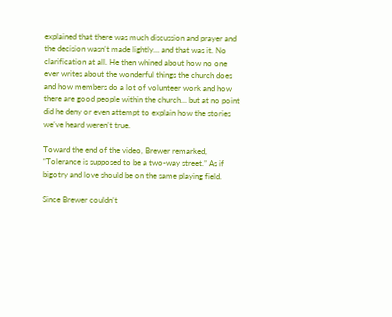explained that there was much discussion and prayer and the decision wasn’t made lightly… and that was it. No clarification at all. He then whined about how no one ever writes about the wonderful things the church does and how members do a lot of volunteer work and how there are good people within the church… but at no point did he deny or even attempt to explain how the stories we’ve heard weren’t true.

Toward the end of the video, Brewer remarked, “Tolerance is supposed to be a two-way street.” As if bigotry and love should be on the same playing field.

Since Brewer couldn’t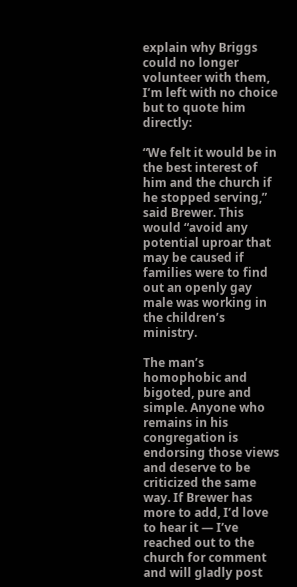explain why Briggs could no longer volunteer with them, I’m left with no choice but to quote him directly:

“We felt it would be in the best interest of him and the church if he stopped serving,” said Brewer. This would “avoid any potential uproar that may be caused if families were to find out an openly gay male was working in the children’s ministry.

The man’s homophobic and bigoted, pure and simple. Anyone who remains in his congregation is endorsing those views and deserve to be criticized the same way. If Brewer has more to add, I’d love to hear it — I’ve reached out to the church for comment and will gladly post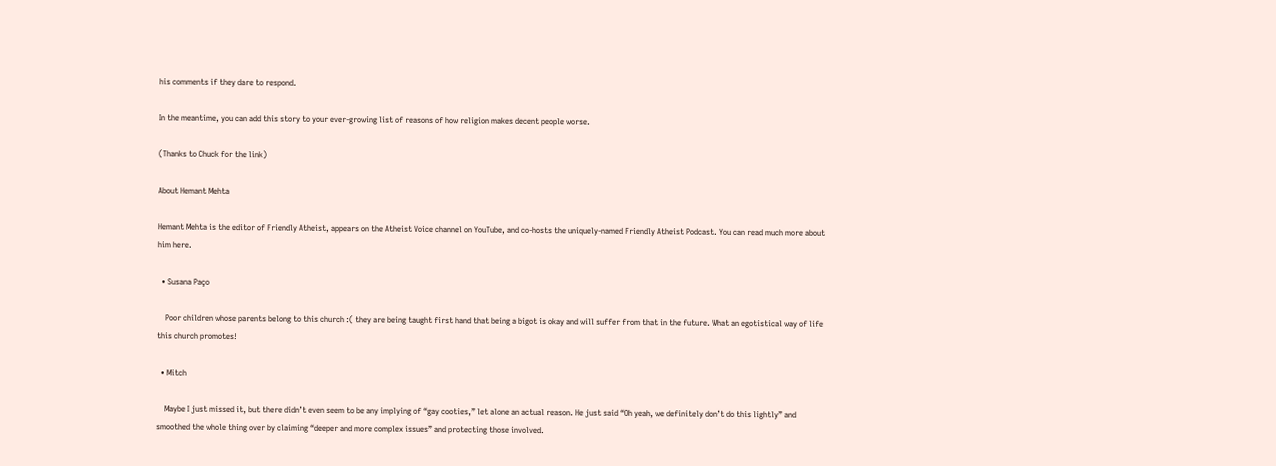his comments if they dare to respond.

In the meantime, you can add this story to your ever-growing list of reasons of how religion makes decent people worse.

(Thanks to Chuck for the link)

About Hemant Mehta

Hemant Mehta is the editor of Friendly Atheist, appears on the Atheist Voice channel on YouTube, and co-hosts the uniquely-named Friendly Atheist Podcast. You can read much more about him here.

  • Susana Paço

    Poor children whose parents belong to this church :( they are being taught first hand that being a bigot is okay and will suffer from that in the future. What an egotistical way of life this church promotes!

  • Mitch

    Maybe I just missed it, but there didn’t even seem to be any implying of “gay cooties,” let alone an actual reason. He just said “Oh yeah, we definitely don’t do this lightly” and smoothed the whole thing over by claiming “deeper and more complex issues” and protecting those involved.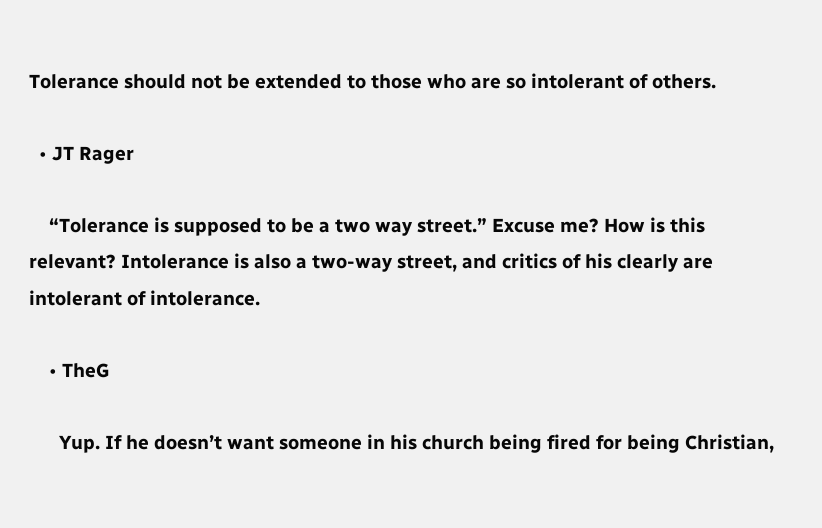Tolerance should not be extended to those who are so intolerant of others.

  • JT Rager

    “Tolerance is supposed to be a two way street.” Excuse me? How is this relevant? Intolerance is also a two-way street, and critics of his clearly are intolerant of intolerance.

    • TheG

      Yup. If he doesn’t want someone in his church being fired for being Christian,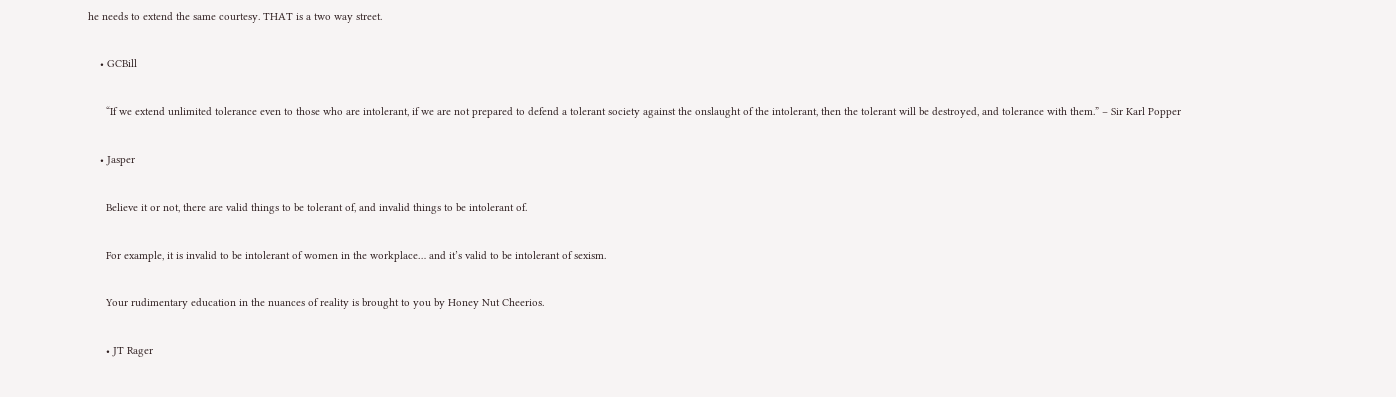he needs to extend the same courtesy. THAT is a two way street.

    • GCBill

      “If we extend unlimited tolerance even to those who are intolerant, if we are not prepared to defend a tolerant society against the onslaught of the intolerant, then the tolerant will be destroyed, and tolerance with them.” – Sir Karl Popper

    • Jasper

      Believe it or not, there are valid things to be tolerant of, and invalid things to be intolerant of.

      For example, it is invalid to be intolerant of women in the workplace… and it’s valid to be intolerant of sexism.

      Your rudimentary education in the nuances of reality is brought to you by Honey Nut Cheerios.

      • JT Rager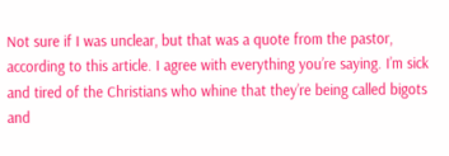Not sure if I was unclear, but that was a quote from the pastor, according to this article. I agree with everything you’re saying. I’m sick and tired of the Christians who whine that they’re being called bigots and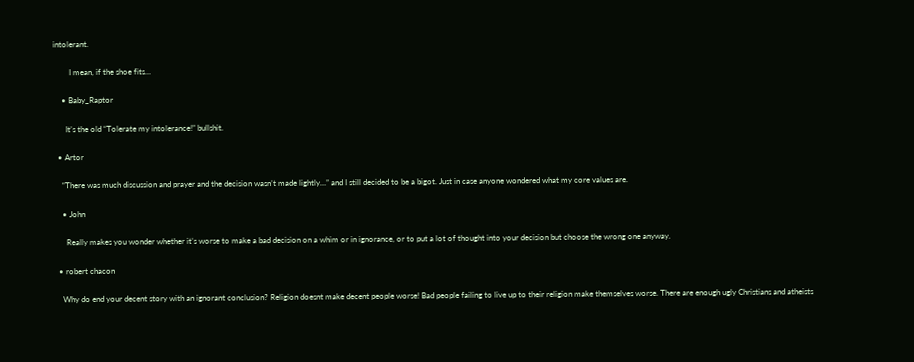intolerant.

        I mean, if the shoe fits…

    • Baby_Raptor

      It’s the old “Tolerate my intolerance!” bullshit.

  • Artor

    “There was much discussion and prayer and the decision wasn’t made lightly…” and I still decided to be a bigot. Just in case anyone wondered what my core values are.

    • John

      Really makes you wonder whether it’s worse to make a bad decision on a whim or in ignorance, or to put a lot of thought into your decision but choose the wrong one anyway.

  • robert chacon

    Why do end your decent story with an ignorant conclusion? Religion doesnt make decent people worse! Bad people failing to live up to their religion make themselves worse. There are enough ugly Christians and atheists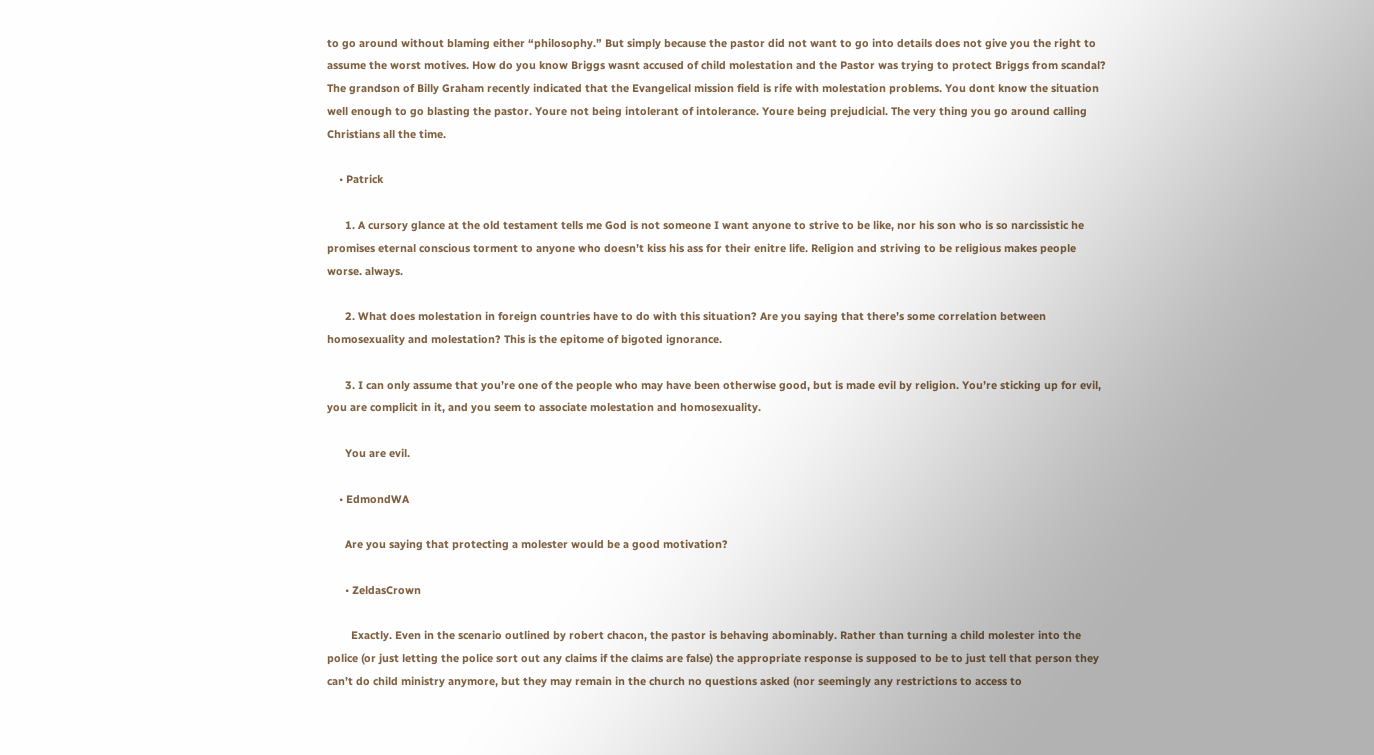to go around without blaming either “philosophy.” But simply because the pastor did not want to go into details does not give you the right to assume the worst motives. How do you know Briggs wasnt accused of child molestation and the Pastor was trying to protect Briggs from scandal? The grandson of Billy Graham recently indicated that the Evangelical mission field is rife with molestation problems. You dont know the situation well enough to go blasting the pastor. Youre not being intolerant of intolerance. Youre being prejudicial. The very thing you go around calling Christians all the time.

    • Patrick

      1. A cursory glance at the old testament tells me God is not someone I want anyone to strive to be like, nor his son who is so narcissistic he promises eternal conscious torment to anyone who doesn’t kiss his ass for their enitre life. Religion and striving to be religious makes people worse. always.

      2. What does molestation in foreign countries have to do with this situation? Are you saying that there’s some correlation between homosexuality and molestation? This is the epitome of bigoted ignorance.

      3. I can only assume that you’re one of the people who may have been otherwise good, but is made evil by religion. You’re sticking up for evil, you are complicit in it, and you seem to associate molestation and homosexuality.

      You are evil.

    • EdmondWA

      Are you saying that protecting a molester would be a good motivation?

      • ZeldasCrown

        Exactly. Even in the scenario outlined by robert chacon, the pastor is behaving abominably. Rather than turning a child molester into the police (or just letting the police sort out any claims if the claims are false) the appropriate response is supposed to be to just tell that person they can’t do child ministry anymore, but they may remain in the church no questions asked (nor seemingly any restrictions to access to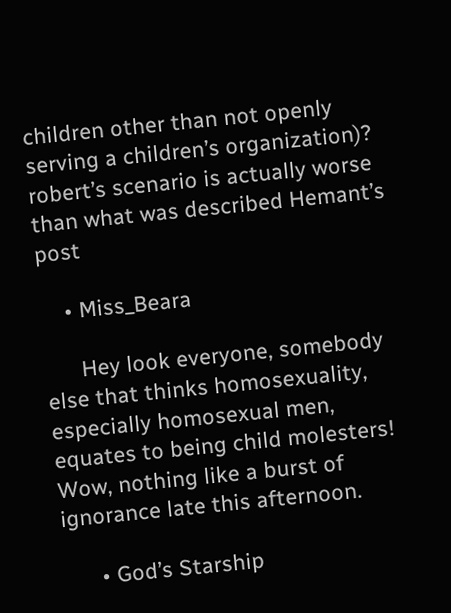children other than not openly serving a children’s organization)? robert’s scenario is actually worse than what was described Hemant’s post

    • Miss_Beara

      Hey look everyone, somebody else that thinks homosexuality, especially homosexual men, equates to being child molesters! Wow, nothing like a burst of ignorance late this afternoon.

      • God’s Starship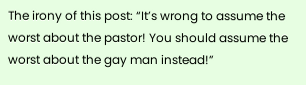The irony of this post: “It’s wrong to assume the worst about the pastor! You should assume the worst about the gay man instead!”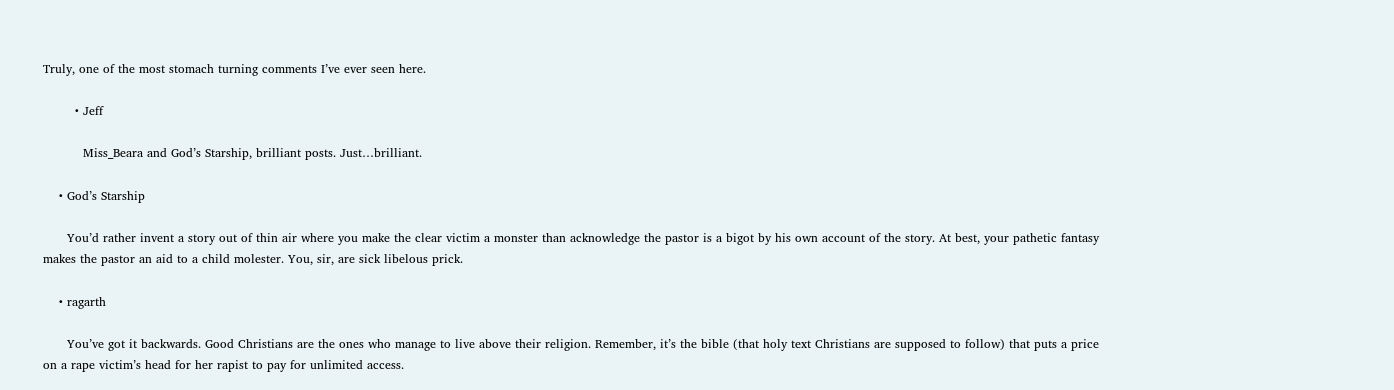Truly, one of the most stomach turning comments I’ve ever seen here.

        • Jeff

          Miss_Beara and God’s Starship, brilliant posts. Just…brilliant.

    • God’s Starship

      You’d rather invent a story out of thin air where you make the clear victim a monster than acknowledge the pastor is a bigot by his own account of the story. At best, your pathetic fantasy makes the pastor an aid to a child molester. You, sir, are sick libelous prick.

    • ragarth

      You’ve got it backwards. Good Christians are the ones who manage to live above their religion. Remember, it’s the bible (that holy text Christians are supposed to follow) that puts a price on a rape victim’s head for her rapist to pay for unlimited access.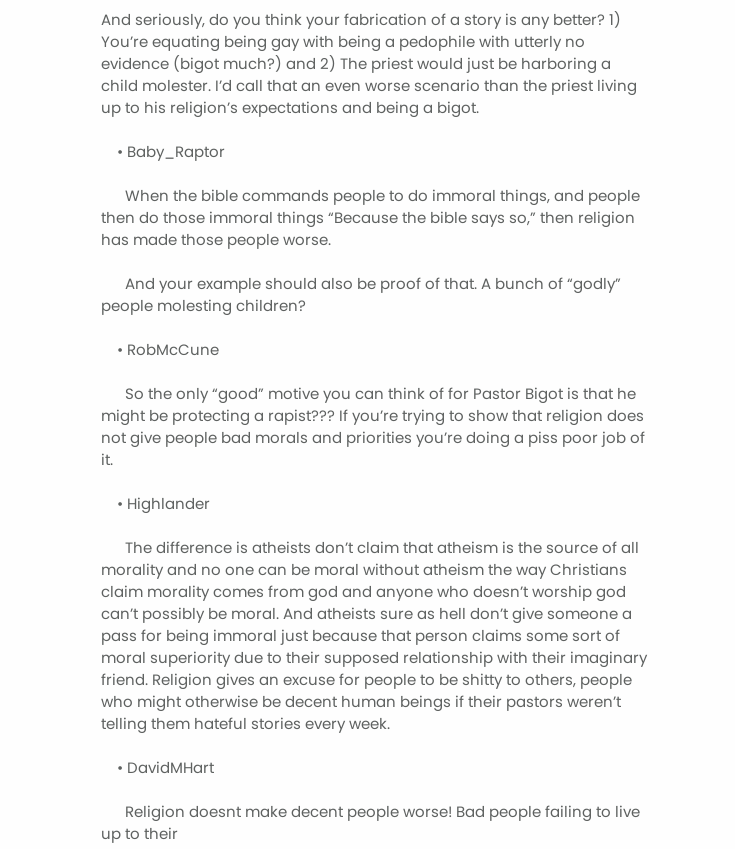And seriously, do you think your fabrication of a story is any better? 1) You’re equating being gay with being a pedophile with utterly no evidence (bigot much?) and 2) The priest would just be harboring a child molester. I’d call that an even worse scenario than the priest living up to his religion’s expectations and being a bigot.

    • Baby_Raptor

      When the bible commands people to do immoral things, and people then do those immoral things “Because the bible says so,” then religion has made those people worse.

      And your example should also be proof of that. A bunch of “godly” people molesting children?

    • RobMcCune

      So the only “good” motive you can think of for Pastor Bigot is that he might be protecting a rapist??? If you’re trying to show that religion does not give people bad morals and priorities you’re doing a piss poor job of it.

    • Highlander

      The difference is atheists don’t claim that atheism is the source of all morality and no one can be moral without atheism the way Christians claim morality comes from god and anyone who doesn’t worship god can’t possibly be moral. And atheists sure as hell don’t give someone a pass for being immoral just because that person claims some sort of moral superiority due to their supposed relationship with their imaginary friend. Religion gives an excuse for people to be shitty to others, people who might otherwise be decent human beings if their pastors weren’t telling them hateful stories every week.

    • DavidMHart

      Religion doesnt make decent people worse! Bad people failing to live up to their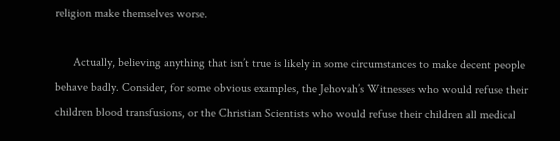religion make themselves worse.

      Actually, believing anything that isn’t true is likely in some circumstances to make decent people behave badly. Consider, for some obvious examples, the Jehovah’s Witnesses who would refuse their children blood transfusions, or the Christian Scientists who would refuse their children all medical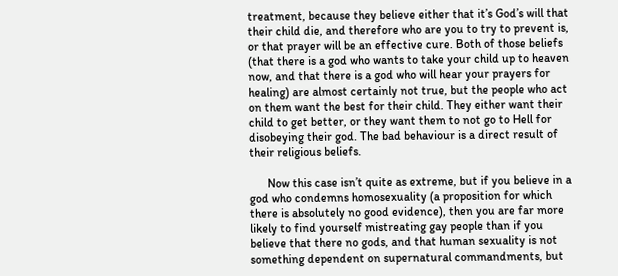treatment, because they believe either that it’s God’s will that their child die, and therefore who are you to try to prevent is, or that prayer will be an effective cure. Both of those beliefs (that there is a god who wants to take your child up to heaven now, and that there is a god who will hear your prayers for healing) are almost certainly not true, but the people who act on them want the best for their child. They either want their child to get better, or they want them to not go to Hell for disobeying their god. The bad behaviour is a direct result of their religious beliefs.

      Now this case isn’t quite as extreme, but if you believe in a god who condemns homosexuality (a proposition for which there is absolutely no good evidence), then you are far more likely to find yourself mistreating gay people than if you believe that there no gods, and that human sexuality is not something dependent on supernatural commandments, but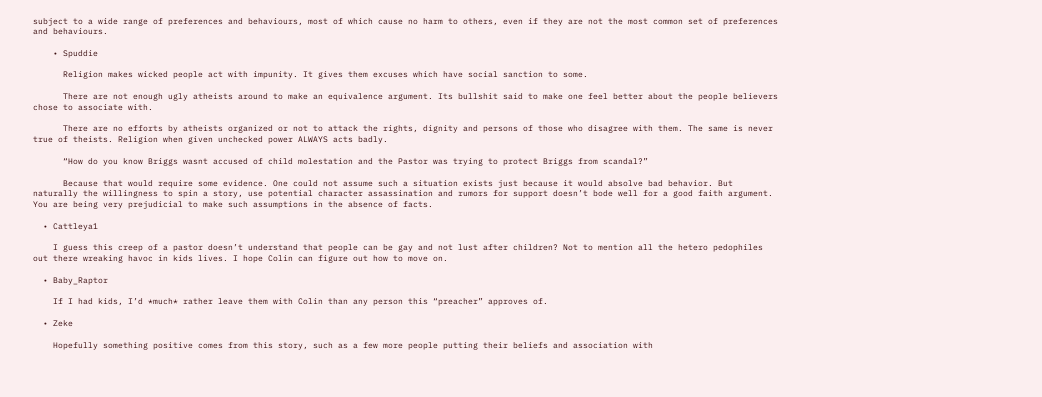subject to a wide range of preferences and behaviours, most of which cause no harm to others, even if they are not the most common set of preferences and behaviours.

    • Spuddie

      Religion makes wicked people act with impunity. It gives them excuses which have social sanction to some.

      There are not enough ugly atheists around to make an equivalence argument. Its bullshit said to make one feel better about the people believers chose to associate with.

      There are no efforts by atheists organized or not to attack the rights, dignity and persons of those who disagree with them. The same is never true of theists. Religion when given unchecked power ALWAYS acts badly.

      “How do you know Briggs wasnt accused of child molestation and the Pastor was trying to protect Briggs from scandal?”

      Because that would require some evidence. One could not assume such a situation exists just because it would absolve bad behavior. But naturally the willingness to spin a story, use potential character assassination and rumors for support doesn’t bode well for a good faith argument. You are being very prejudicial to make such assumptions in the absence of facts.

  • Cattleya1

    I guess this creep of a pastor doesn’t understand that people can be gay and not lust after children? Not to mention all the hetero pedophiles out there wreaking havoc in kids lives. I hope Colin can figure out how to move on.

  • Baby_Raptor

    If I had kids, I’d *much* rather leave them with Colin than any person this “preacher” approves of.

  • Zeke

    Hopefully something positive comes from this story, such as a few more people putting their beliefs and association with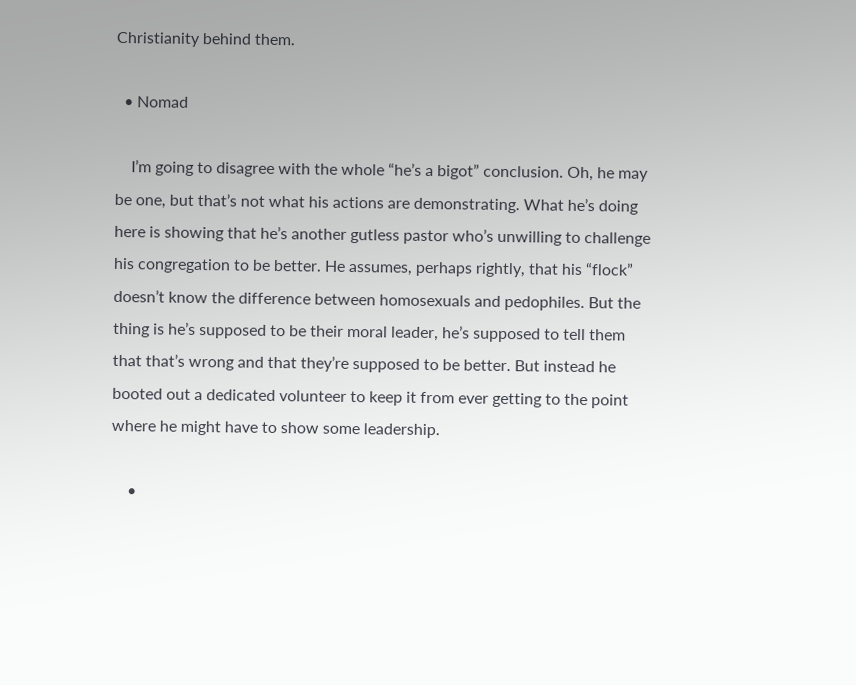Christianity behind them.

  • Nomad

    I’m going to disagree with the whole “he’s a bigot” conclusion. Oh, he may be one, but that’s not what his actions are demonstrating. What he’s doing here is showing that he’s another gutless pastor who’s unwilling to challenge his congregation to be better. He assumes, perhaps rightly, that his “flock” doesn’t know the difference between homosexuals and pedophiles. But the thing is he’s supposed to be their moral leader, he’s supposed to tell them that that’s wrong and that they’re supposed to be better. But instead he booted out a dedicated volunteer to keep it from ever getting to the point where he might have to show some leadership.

    •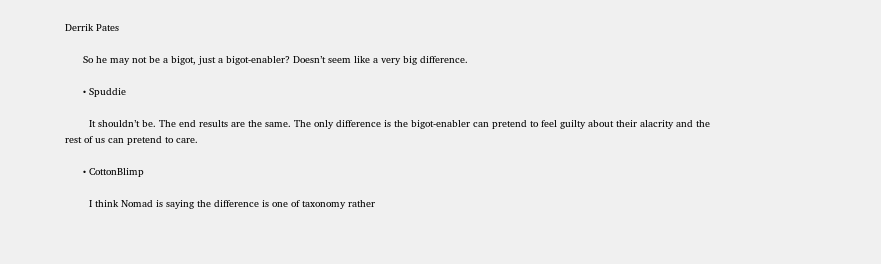Derrik Pates

      So he may not be a bigot, just a bigot-enabler? Doesn’t seem like a very big difference.

      • Spuddie

        It shouldn’t be. The end results are the same. The only difference is the bigot-enabler can pretend to feel guilty about their alacrity and the rest of us can pretend to care.

      • CottonBlimp

        I think Nomad is saying the difference is one of taxonomy rather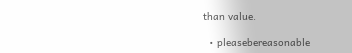than value.

  • pleasebereasonable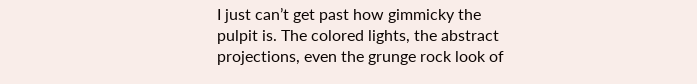I just can’t get past how gimmicky the pulpit is. The colored lights, the abstract projections, even the grunge rock look of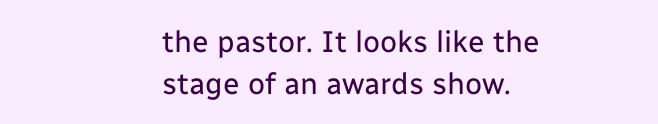the pastor. It looks like the stage of an awards show.